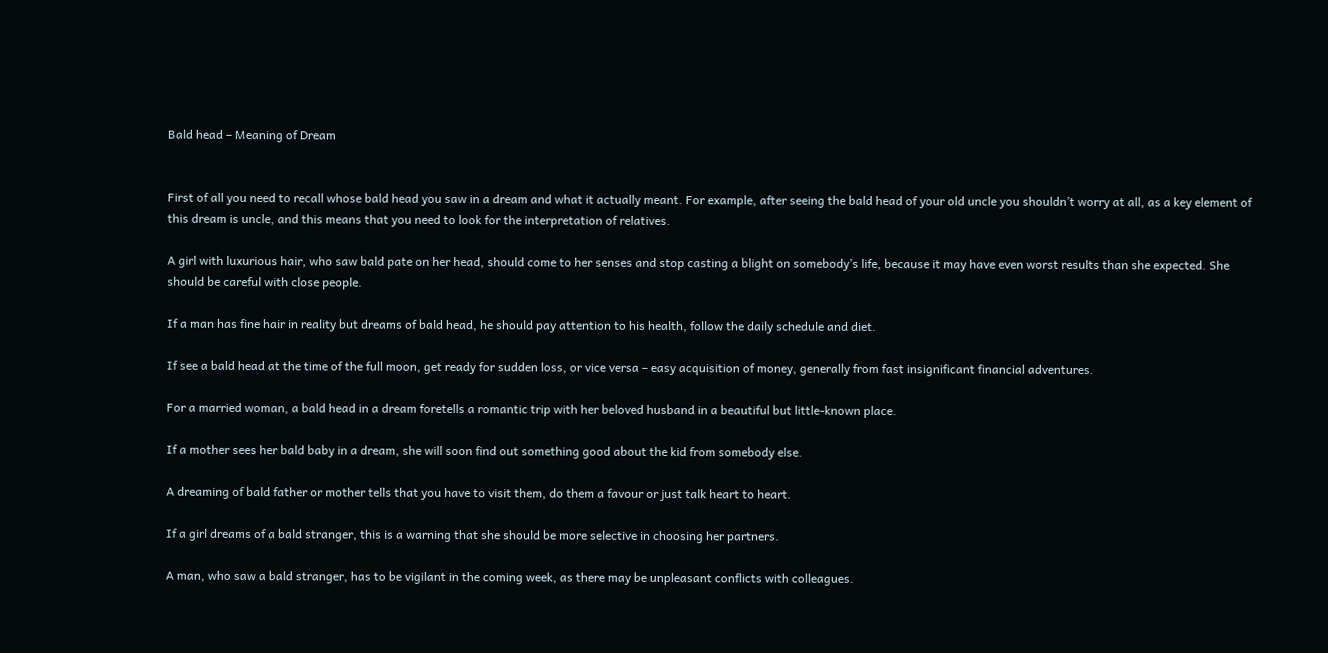Bald head – Meaning of Dream


First of all you need to recall whose bald head you saw in a dream and what it actually meant. For example, after seeing the bald head of your old uncle you shouldn’t worry at all, as a key element of this dream is uncle, and this means that you need to look for the interpretation of relatives.

A girl with luxurious hair, who saw bald pate on her head, should come to her senses and stop casting a blight on somebody’s life, because it may have even worst results than she expected. She should be careful with close people.

If a man has fine hair in reality but dreams of bald head, he should pay attention to his health, follow the daily schedule and diet.

If see a bald head at the time of the full moon, get ready for sudden loss, or vice versa – easy acquisition of money, generally from fast insignificant financial adventures.

For a married woman, a bald head in a dream foretells a romantic trip with her beloved husband in a beautiful but little-known place.

If a mother sees her bald baby in a dream, she will soon find out something good about the kid from somebody else.

A dreaming of bald father or mother tells that you have to visit them, do them a favour or just talk heart to heart.

If a girl dreams of a bald stranger, this is a warning that she should be more selective in choosing her partners.

A man, who saw a bald stranger, has to be vigilant in the coming week, as there may be unpleasant conflicts with colleagues.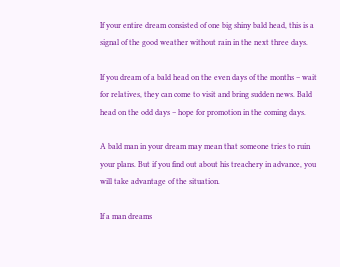If your entire dream consisted of one big shiny bald head, this is a signal of the good weather without rain in the next three days.

If you dream of a bald head on the even days of the months – wait for relatives, they can come to visit and bring sudden news. Bald head on the odd days – hope for promotion in the coming days.

A bald man in your dream may mean that someone tries to ruin your plans. But if you find out about his treachery in advance, you will take advantage of the situation.

If a man dreams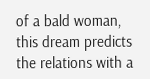of a bald woman, this dream predicts the relations with a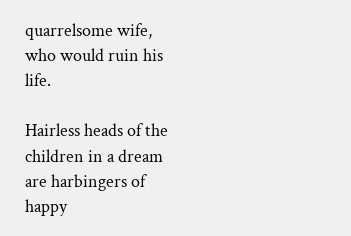quarrelsome wife, who would ruin his life.

Hairless heads of the children in a dream are harbingers of happy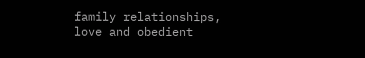family relationships, love and obedient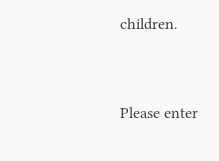children.



Please enter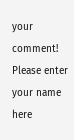your comment!
Please enter your name here